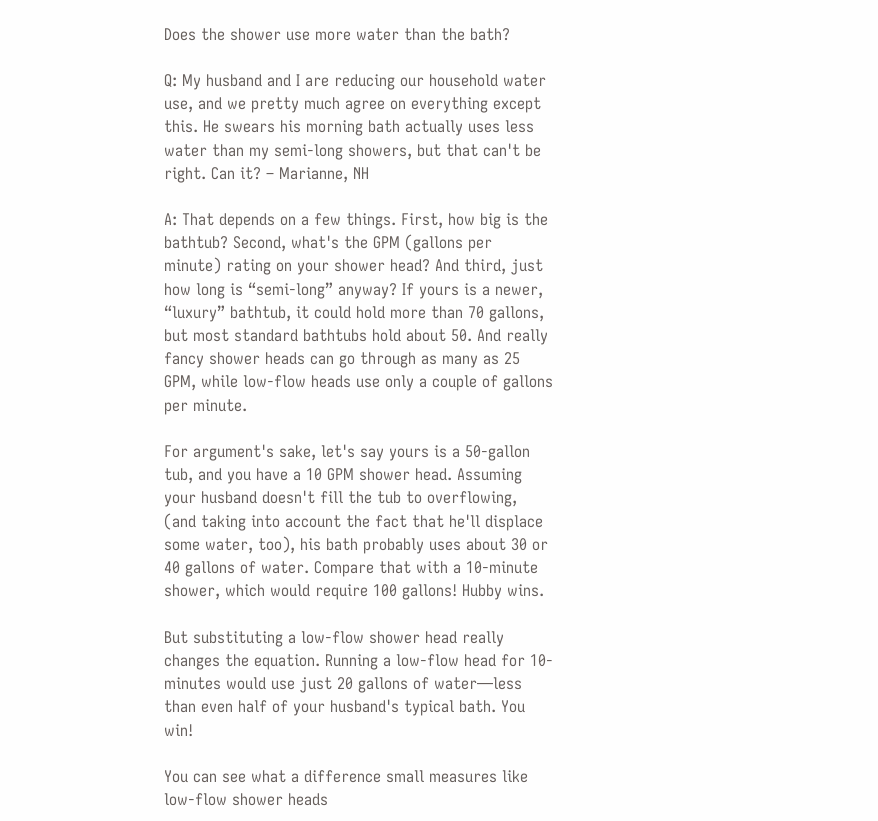Does the shower use more water than the bath?

Q: My husband and I are reducing our household water use, and we pretty much agree on everything except this. He swears his morning bath actually uses less water than my semi-long showers, but that can't be right. Can it? – Marianne, NH

A: That depends on a few things. First, how big is the bathtub? Second, what's the GPM (gallons per minute) rating on your shower head? And third, just how long is “semi-long” anyway? If yours is a newer, “luxury” bathtub, it could hold more than 70 gallons, but most standard bathtubs hold about 50. And really fancy shower heads can go through as many as 25 GPM, while low-flow heads use only a couple of gallons per minute.

For argument's sake, let's say yours is a 50-gallon tub, and you have a 10 GPM shower head. Assuming your husband doesn't fill the tub to overflowing, (and taking into account the fact that he'll displace some water, too), his bath probably uses about 30 or 40 gallons of water. Compare that with a 10-minute shower, which would require 100 gallons! Hubby wins.

But substituting a low-flow shower head really changes the equation. Running a low-flow head for 10-minutes would use just 20 gallons of water—less than even half of your husband's typical bath. You win!

You can see what a difference small measures like low-flow shower heads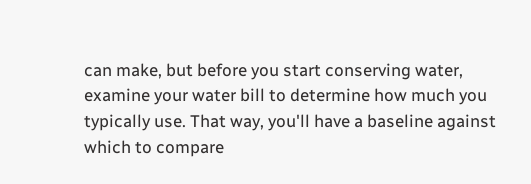can make, but before you start conserving water, examine your water bill to determine how much you typically use. That way, you'll have a baseline against which to compare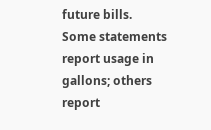future bills. Some statements report usage in gallons; others report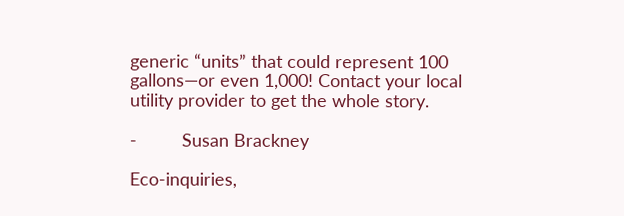generic “units” that could represent 100 gallons—or even 1,000! Contact your local utility provider to get the whole story.

-         Susan Brackney

Eco-inquiries,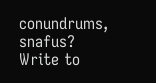conundrums, snafus? Write to